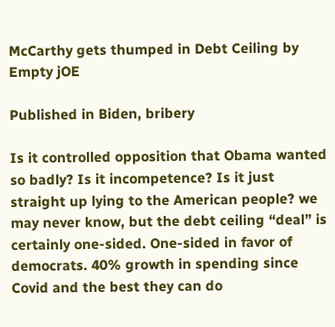McCarthy gets thumped in Debt Ceiling by Empty jOE

Published in Biden, bribery

Is it controlled opposition that Obama wanted so badly? Is it incompetence? Is it just straight up lying to the American people? we may never know, but the debt ceiling “deal” is certainly one-sided. One-sided in favor of democrats. 40% growth in spending since Covid and the best they can do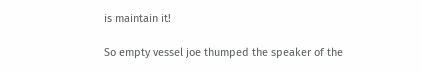is maintain it!

So empty vessel joe thumped the speaker of the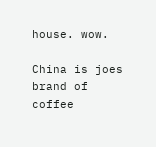house. wow.

China is joes brand of coffee